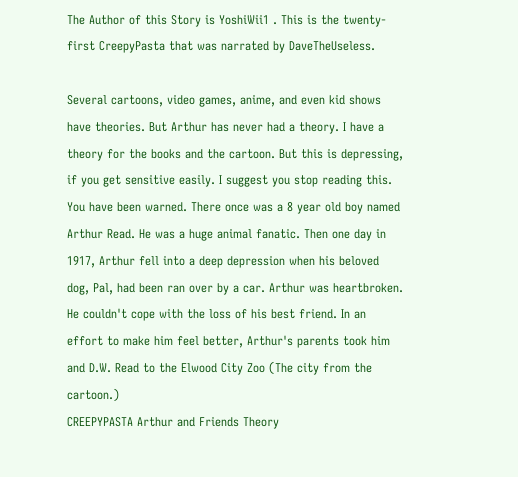The Author of this Story is YoshiWii1 . This is the twenty-first CreepyPasta that was narrated by DaveTheUseless.

Several cartoons, video games, anime, and even kid shows have theories. But Arthur has never had a theory. I have a theory for the books and the cartoon. But this is depressing, if you get sensitive easily. I suggest you stop reading this. You have been warned. There once was a 8 year old boy named Arthur Read. He was a huge animal fanatic. Then one day in 1917, Arthur fell into a deep depression when his beloved dog, Pal, had been ran over by a car. Arthur was heartbroken. He couldn't cope with the loss of his best friend. In an effort to make him feel better, Arthur's parents took him and D.W. Read to the Elwood City Zoo (The city from the cartoon.)
CREEPYPASTA Arthur and Friends Theory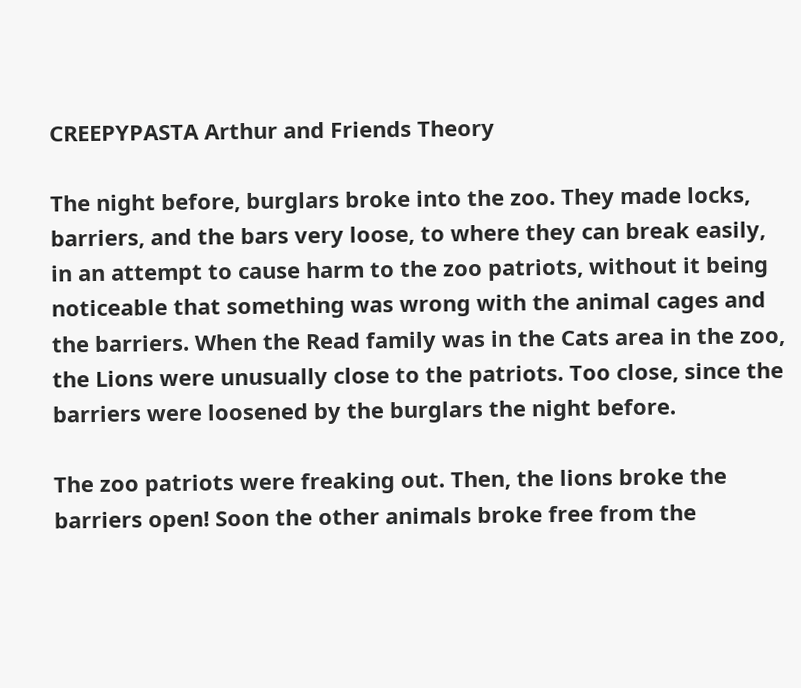CREEPYPASTA Arthur and Friends Theory

The night before, burglars broke into the zoo. They made locks, barriers, and the bars very loose, to where they can break easily, in an attempt to cause harm to the zoo patriots, without it being noticeable that something was wrong with the animal cages and the barriers. When the Read family was in the Cats area in the zoo, the Lions were unusually close to the patriots. Too close, since the barriers were loosened by the burglars the night before.

The zoo patriots were freaking out. Then, the lions broke the barriers open! Soon the other animals broke free from the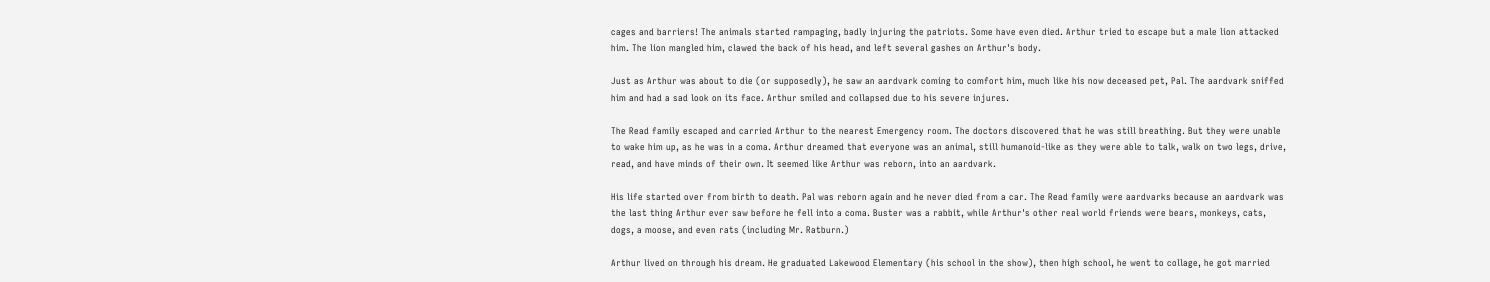cages and barriers! The animals started rampaging, badly injuring the patriots. Some have even died. Arthur tried to escape but a male lion attacked him. The lion mangled him, clawed the back of his head, and left several gashes on Arthur's body.

Just as Arthur was about to die (or supposedly), he saw an aardvark coming to comfort him, much like his now deceased pet, Pal. The aardvark sniffed him and had a sad look on its face. Arthur smiled and collapsed due to his severe injures.

The Read family escaped and carried Arthur to the nearest Emergency room. The doctors discovered that he was still breathing. But they were unable to wake him up, as he was in a coma. Arthur dreamed that everyone was an animal, still humanoid-like as they were able to talk, walk on two legs, drive, read, and have minds of their own. It seemed like Arthur was reborn, into an aardvark.

His life started over from birth to death. Pal was reborn again and he never died from a car. The Read family were aardvarks because an aardvark was the last thing Arthur ever saw before he fell into a coma. Buster was a rabbit, while Arthur's other real world friends were bears, monkeys, cats, dogs, a moose, and even rats (including Mr. Ratburn.)

Arthur lived on through his dream. He graduated Lakewood Elementary (his school in the show), then high school, he went to collage, he got married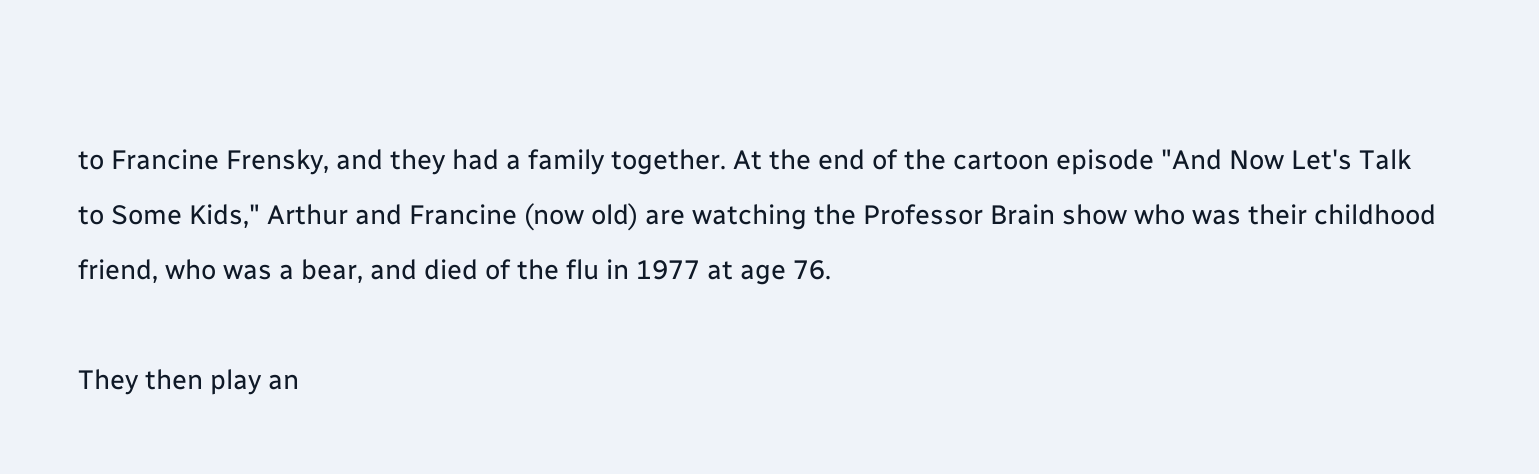to Francine Frensky, and they had a family together. At the end of the cartoon episode "And Now Let's Talk to Some Kids," Arthur and Francine (now old) are watching the Professor Brain show who was their childhood friend, who was a bear, and died of the flu in 1977 at age 76.

They then play an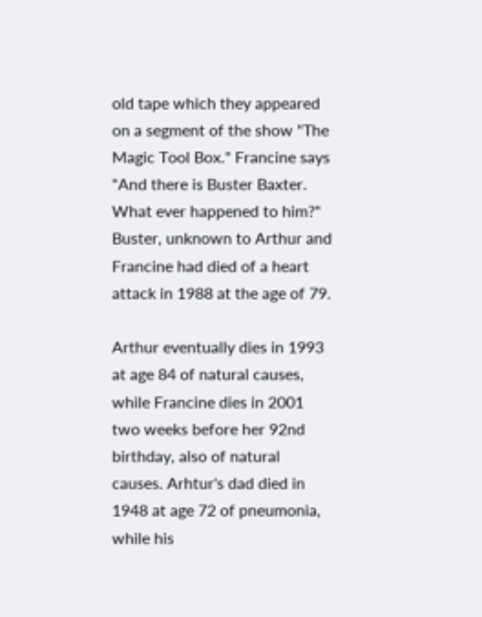old tape which they appeared on a segment of the show "The Magic Tool Box." Francine says "And there is Buster Baxter. What ever happened to him?" Buster, unknown to Arthur and Francine had died of a heart attack in 1988 at the age of 79.

Arthur eventually dies in 1993 at age 84 of natural causes, while Francine dies in 2001 two weeks before her 92nd birthday, also of natural causes. Arhtur's dad died in 1948 at age 72 of pneumonia, while his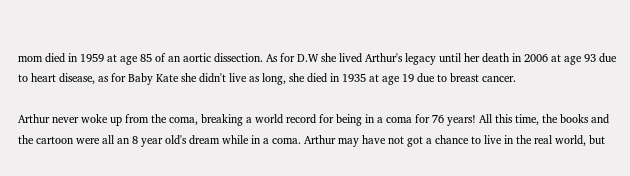mom died in 1959 at age 85 of an aortic dissection. As for D.W she lived Arthur's legacy until her death in 2006 at age 93 due to heart disease, as for Baby Kate she didn't live as long, she died in 1935 at age 19 due to breast cancer.

Arthur never woke up from the coma, breaking a world record for being in a coma for 76 years! All this time, the books and the cartoon were all an 8 year old's dream while in a coma. Arthur may have not got a chance to live in the real world, but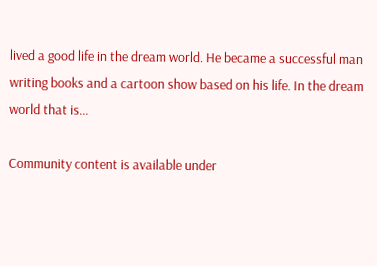lived a good life in the dream world. He became a successful man writing books and a cartoon show based on his life. In the dream world that is...

Community content is available under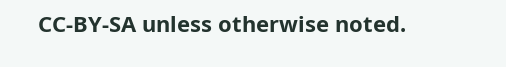CC-BY-SA unless otherwise noted.